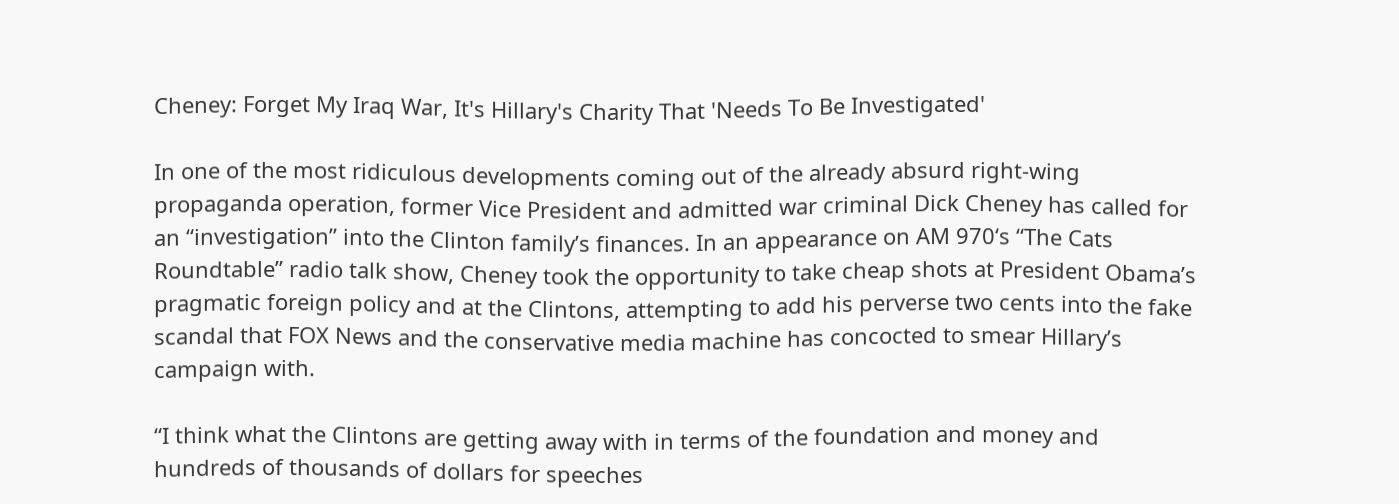Cheney: Forget My Iraq War, It's Hillary's Charity That 'Needs To Be Investigated'

In one of the most ridiculous developments coming out of the already absurd right-wing propaganda operation, former Vice President and admitted war criminal Dick Cheney has called for an “investigation” into the Clinton family’s finances. In an appearance on AM 970‘s “The Cats Roundtable” radio talk show, Cheney took the opportunity to take cheap shots at President Obama’s pragmatic foreign policy and at the Clintons, attempting to add his perverse two cents into the fake scandal that FOX News and the conservative media machine has concocted to smear Hillary’s campaign with.

“I think what the Clintons are getting away with in terms of the foundation and money and hundreds of thousands of dollars for speeches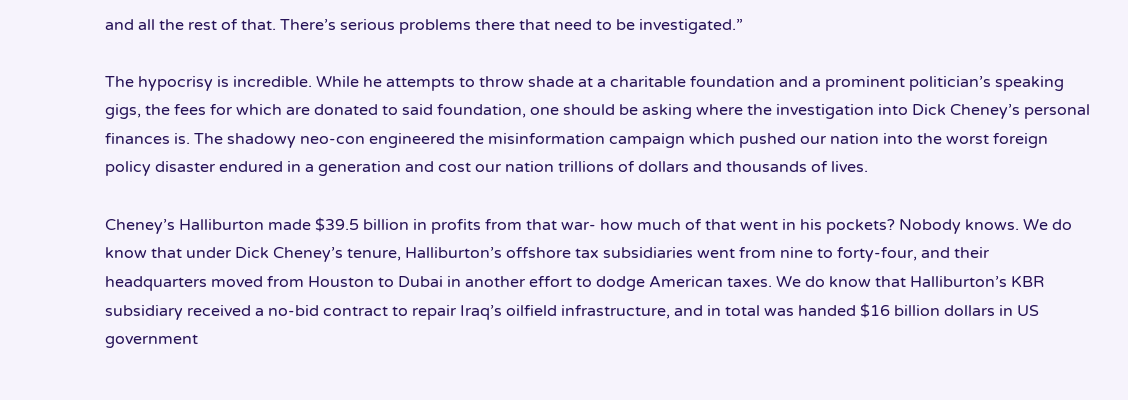and all the rest of that. There’s serious problems there that need to be investigated.”

The hypocrisy is incredible. While he attempts to throw shade at a charitable foundation and a prominent politician’s speaking gigs, the fees for which are donated to said foundation, one should be asking where the investigation into Dick Cheney’s personal finances is. The shadowy neo-con engineered the misinformation campaign which pushed our nation into the worst foreign policy disaster endured in a generation and cost our nation trillions of dollars and thousands of lives.

Cheney’s Halliburton made $39.5 billion in profits from that war- how much of that went in his pockets? Nobody knows. We do know that under Dick Cheney’s tenure, Halliburton’s offshore tax subsidiaries went from nine to forty-four, and their headquarters moved from Houston to Dubai in another effort to dodge American taxes. We do know that Halliburton’s KBR subsidiary received a no-bid contract to repair Iraq’s oilfield infrastructure, and in total was handed $16 billion dollars in US government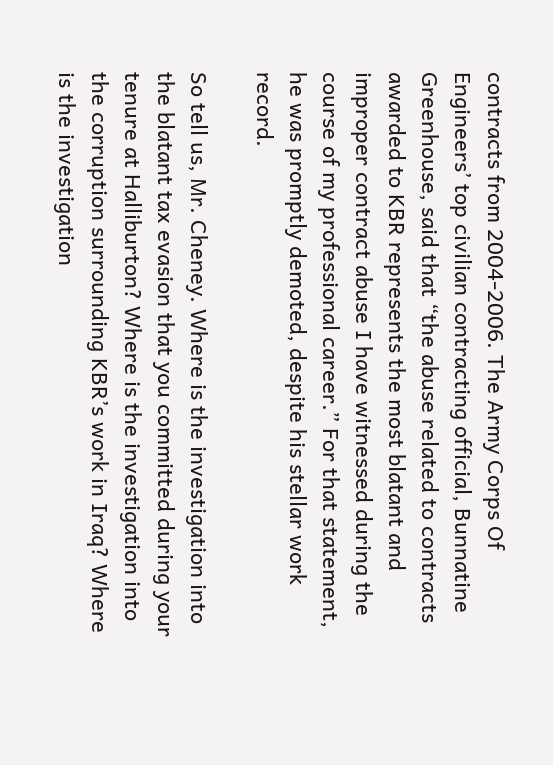contracts from 2004-2006. The Army Corps Of Engineers’ top civilian contracting official, Bunnatine Greenhouse, said that “the abuse related to contracts awarded to KBR represents the most blatant and improper contract abuse I have witnessed during the course of my professional career.” For that statement, he was promptly demoted, despite his stellar work record.

So tell us, Mr. Cheney. Where is the investigation into the blatant tax evasion that you committed during your tenure at Halliburton? Where is the investigation into the corruption surrounding KBR’s work in Iraq? Where is the investigation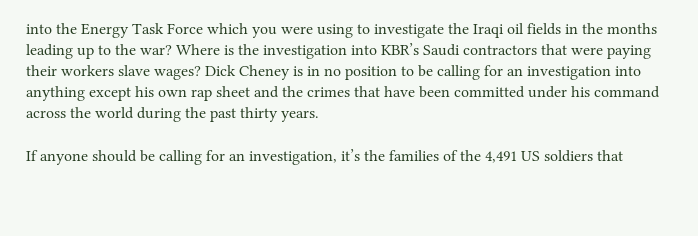into the Energy Task Force which you were using to investigate the Iraqi oil fields in the months leading up to the war? Where is the investigation into KBR’s Saudi contractors that were paying their workers slave wages? Dick Cheney is in no position to be calling for an investigation into anything except his own rap sheet and the crimes that have been committed under his command across the world during the past thirty years.

If anyone should be calling for an investigation, it’s the families of the 4,491 US soldiers that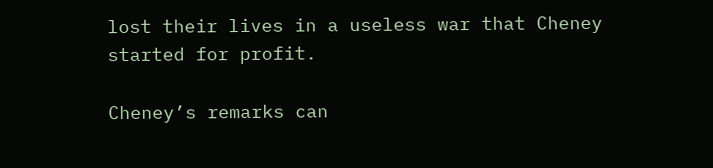lost their lives in a useless war that Cheney started for profit.

Cheney’s remarks can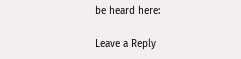be heard here:

Leave a Reply